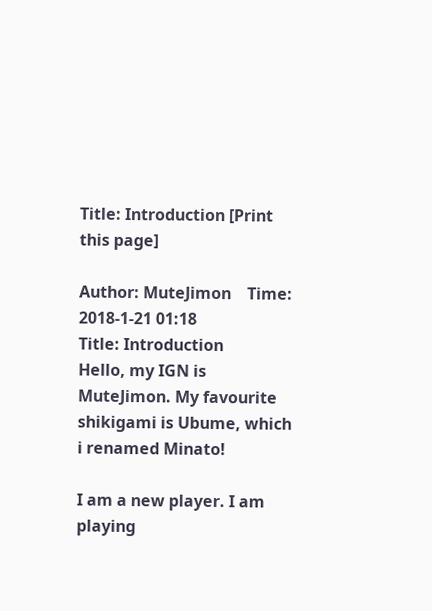Title: Introduction [Print this page]

Author: MuteJimon    Time: 2018-1-21 01:18
Title: Introduction
Hello, my IGN is MuteJimon. My favourite shikigami is Ubume, which i renamed Minato!

I am a new player. I am playing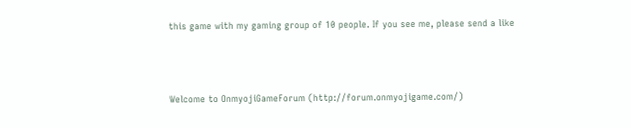this game with my gaming group of 10 people. If you see me, please send a like



Welcome to OnmyojiGameForum (http://forum.onmyojigame.com/)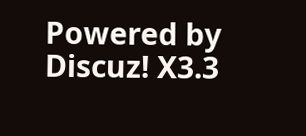Powered by Discuz! X3.3